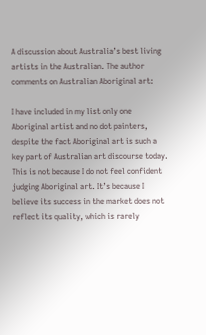A discussion about Australia’s best living artists in the Australian. The author comments on Australian Aboriginal art:

I have included in my list only one Aboriginal artist and no dot painters, despite the fact Aboriginal art is such a key part of Australian art discourse today. This is not because I do not feel confident judging Aboriginal art. It’s because I believe its success in the market does not reflect its quality, which is rarely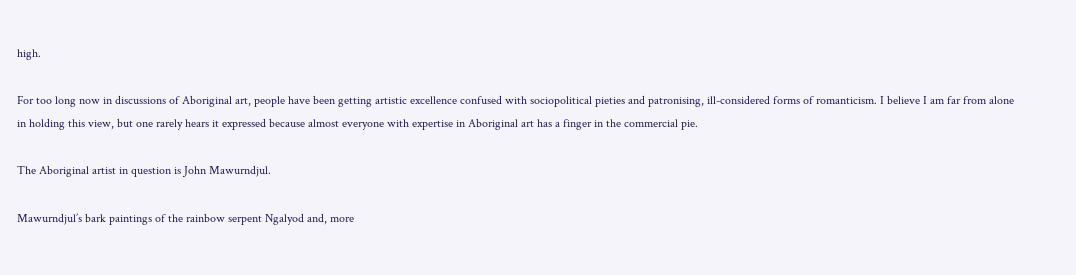high.

For too long now in discussions of Aboriginal art, people have been getting artistic excellence confused with sociopolitical pieties and patronising, ill-considered forms of romanticism. I believe I am far from alone in holding this view, but one rarely hears it expressed because almost everyone with expertise in Aboriginal art has a finger in the commercial pie.

The Aboriginal artist in question is John Mawurndjul.

Mawurndjul’s bark paintings of the rainbow serpent Ngalyod and, more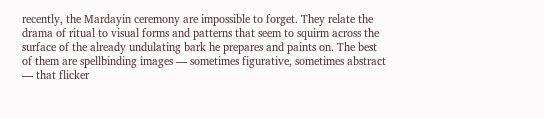recently, the Mardayin ceremony are impossible to forget. They relate the drama of ritual to visual forms and patterns that seem to squirm across the surface of the already undulating bark he prepares and paints on. The best of them are spellbinding images — sometimes figurative, sometimes abstract — that flicker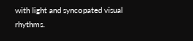with light and syncopated visual rhythms.